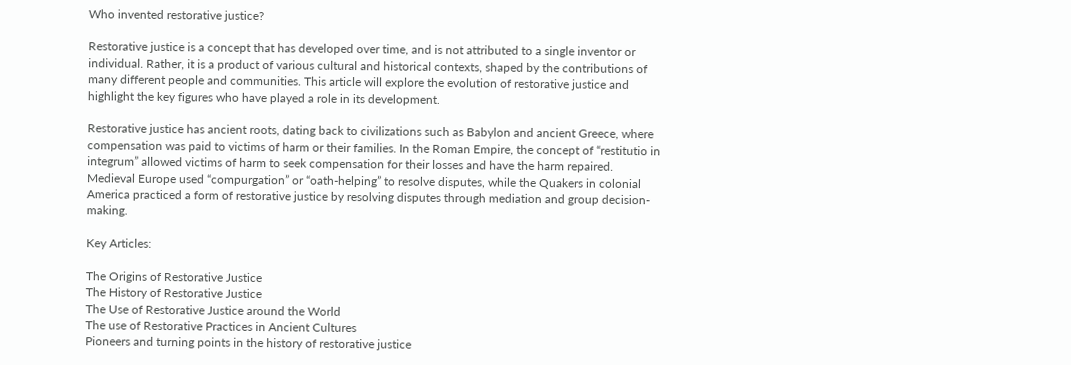Who invented restorative justice?

Restorative justice is a concept that has developed over time, and is not attributed to a single inventor or individual. Rather, it is a product of various cultural and historical contexts, shaped by the contributions of many different people and communities. This article will explore the evolution of restorative justice and highlight the key figures who have played a role in its development.

Restorative justice has ancient roots, dating back to civilizations such as Babylon and ancient Greece, where compensation was paid to victims of harm or their families. In the Roman Empire, the concept of “restitutio in integrum” allowed victims of harm to seek compensation for their losses and have the harm repaired. Medieval Europe used “compurgation” or “oath-helping” to resolve disputes, while the Quakers in colonial America practiced a form of restorative justice by resolving disputes through mediation and group decision-making.

Key Articles:

The Origins of Restorative Justice
The History of Restorative Justice
The Use of Restorative Justice around the World
The use of Restorative Practices in Ancient Cultures
Pioneers and turning points in the history of restorative justice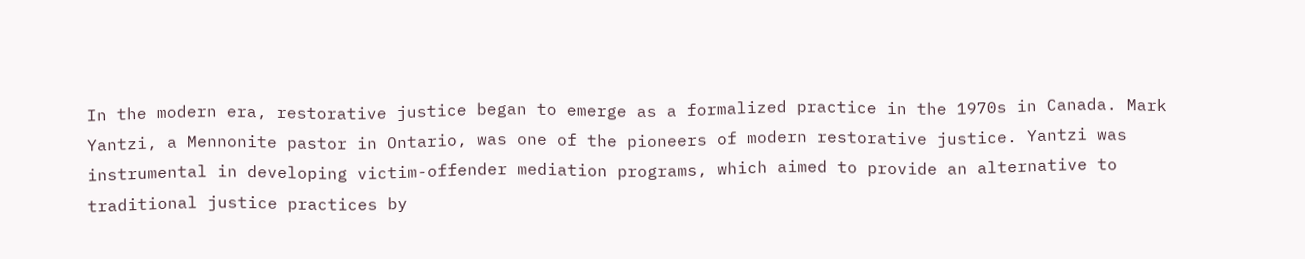In the modern era, restorative justice began to emerge as a formalized practice in the 1970s in Canada. Mark Yantzi, a Mennonite pastor in Ontario, was one of the pioneers of modern restorative justice. Yantzi was instrumental in developing victim-offender mediation programs, which aimed to provide an alternative to traditional justice practices by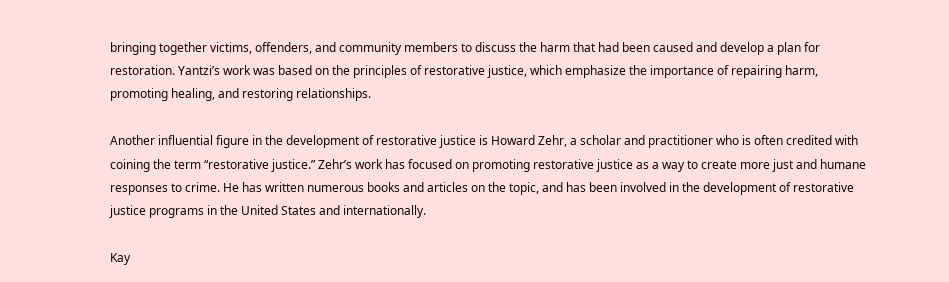bringing together victims, offenders, and community members to discuss the harm that had been caused and develop a plan for restoration. Yantzi’s work was based on the principles of restorative justice, which emphasize the importance of repairing harm, promoting healing, and restoring relationships.

Another influential figure in the development of restorative justice is Howard Zehr, a scholar and practitioner who is often credited with coining the term “restorative justice.” Zehr’s work has focused on promoting restorative justice as a way to create more just and humane responses to crime. He has written numerous books and articles on the topic, and has been involved in the development of restorative justice programs in the United States and internationally.

Kay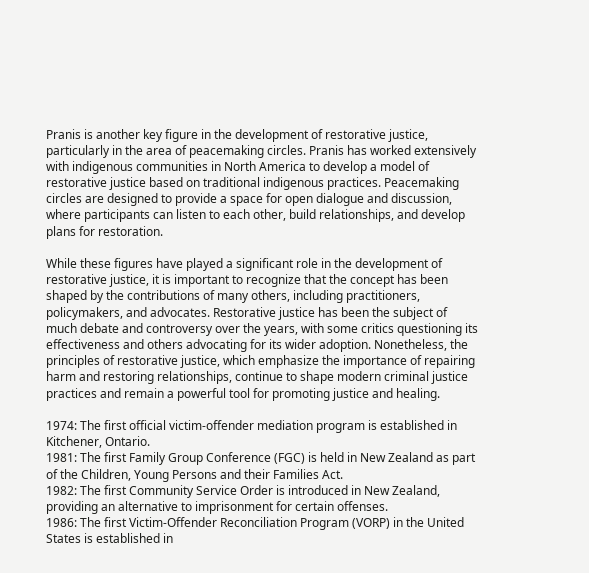Pranis is another key figure in the development of restorative justice, particularly in the area of peacemaking circles. Pranis has worked extensively with indigenous communities in North America to develop a model of restorative justice based on traditional indigenous practices. Peacemaking circles are designed to provide a space for open dialogue and discussion, where participants can listen to each other, build relationships, and develop plans for restoration.

While these figures have played a significant role in the development of restorative justice, it is important to recognize that the concept has been shaped by the contributions of many others, including practitioners, policymakers, and advocates. Restorative justice has been the subject of much debate and controversy over the years, with some critics questioning its effectiveness and others advocating for its wider adoption. Nonetheless, the principles of restorative justice, which emphasize the importance of repairing harm and restoring relationships, continue to shape modern criminal justice practices and remain a powerful tool for promoting justice and healing.

1974: The first official victim-offender mediation program is established in Kitchener, Ontario.
1981: The first Family Group Conference (FGC) is held in New Zealand as part of the Children, Young Persons and their Families Act.
1982: The first Community Service Order is introduced in New Zealand, providing an alternative to imprisonment for certain offenses.
1986: The first Victim-Offender Reconciliation Program (VORP) in the United States is established in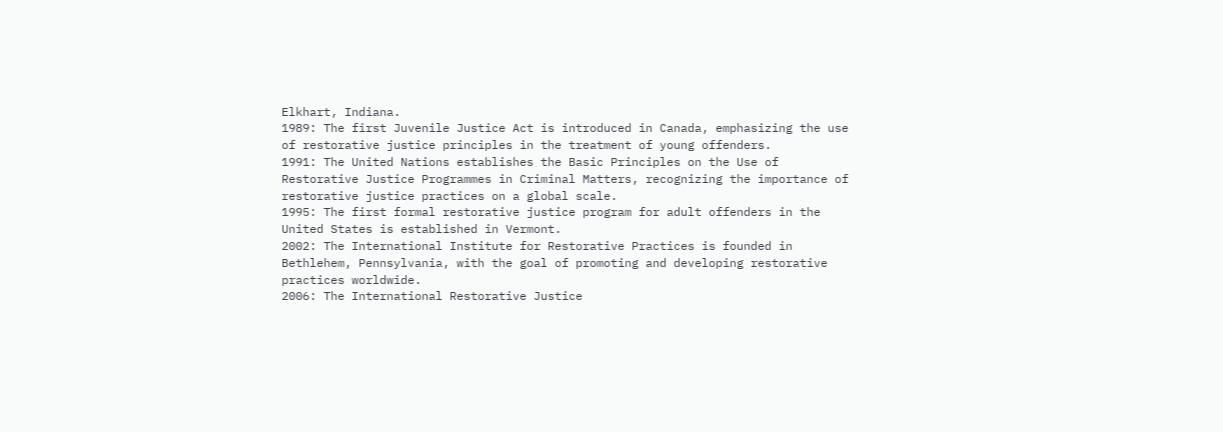Elkhart, Indiana.
1989: The first Juvenile Justice Act is introduced in Canada, emphasizing the use of restorative justice principles in the treatment of young offenders.
1991: The United Nations establishes the Basic Principles on the Use of Restorative Justice Programmes in Criminal Matters, recognizing the importance of restorative justice practices on a global scale.
1995: The first formal restorative justice program for adult offenders in the United States is established in Vermont.
2002: The International Institute for Restorative Practices is founded in Bethlehem, Pennsylvania, with the goal of promoting and developing restorative practices worldwide.
2006: The International Restorative Justice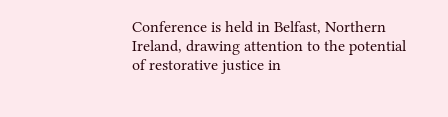Conference is held in Belfast, Northern Ireland, drawing attention to the potential of restorative justice in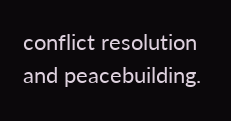conflict resolution and peacebuilding.